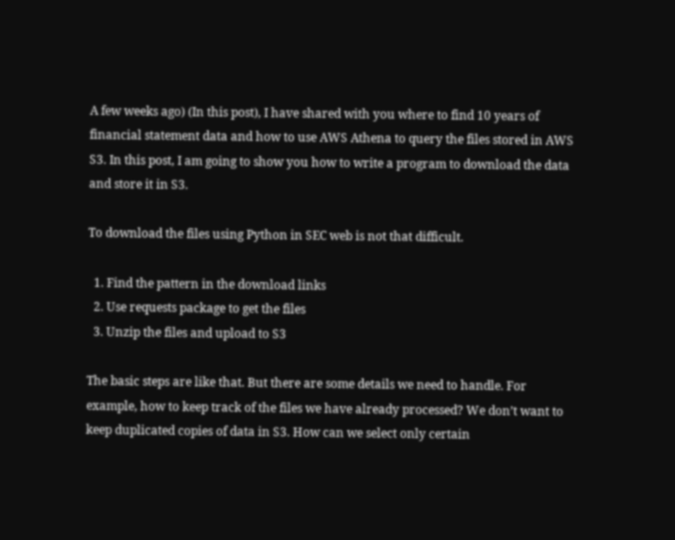A few weeks ago) (In this post), I have shared with you where to find 10 years of financial statement data and how to use AWS Athena to query the files stored in AWS S3. In this post, I am going to show you how to write a program to download the data and store it in S3.

To download the files using Python in SEC web is not that difficult.

  1. Find the pattern in the download links
  2. Use requests package to get the files
  3. Unzip the files and upload to S3

The basic steps are like that. But there are some details we need to handle. For example, how to keep track of the files we have already processed? We don’t want to keep duplicated copies of data in S3. How can we select only certain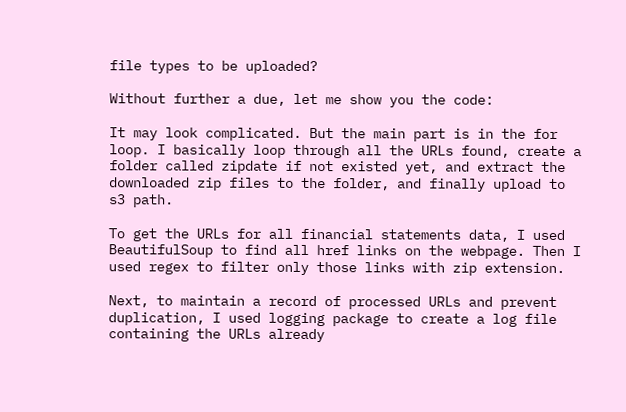file types to be uploaded?

Without further a due, let me show you the code:

It may look complicated. But the main part is in the for loop. I basically loop through all the URLs found, create a folder called zipdate if not existed yet, and extract the downloaded zip files to the folder, and finally upload to s3 path.

To get the URLs for all financial statements data, I used BeautifulSoup to find all href links on the webpage. Then I used regex to filter only those links with zip extension.

Next, to maintain a record of processed URLs and prevent duplication, I used logging package to create a log file containing the URLs already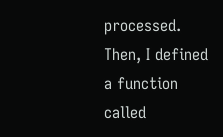processed. Then, I defined a function called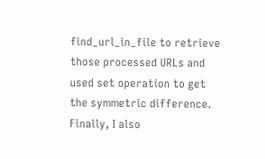find_url_in_file to retrieve those processed URLs and used set operation to get the symmetric difference. Finally, I also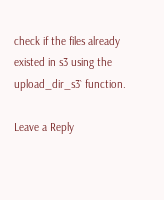check if the files already existed in s3 using the upload_dir_s3` function.

Leave a Reply